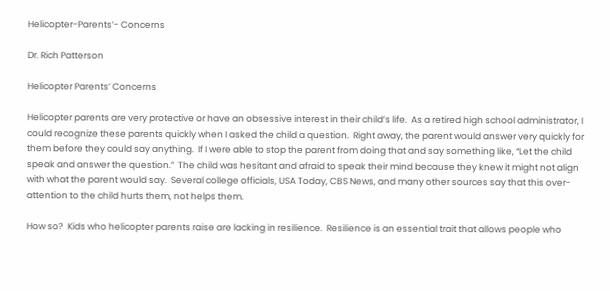Helicopter-Parents’- Concerns

Dr. Rich Patterson

Helicopter Parents’ Concerns

Helicopter parents are very protective or have an obsessive interest in their child’s life.  As a retired high school administrator, I could recognize these parents quickly when I asked the child a question.  Right away, the parent would answer very quickly for them before they could say anything.  If I were able to stop the parent from doing that and say something like, “Let the child speak and answer the question.”  The child was hesitant and afraid to speak their mind because they knew it might not align with what the parent would say.  Several college officials, USA Today, CBS News, and many other sources say that this over-attention to the child hurts them, not helps them.

How so?  Kids who helicopter parents raise are lacking in resilience.  Resilience is an essential trait that allows people who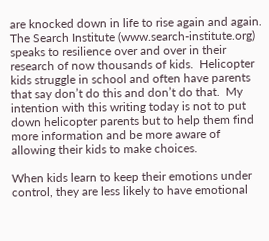are knocked down in life to rise again and again.  The Search Institute (www.search-institute.org) speaks to resilience over and over in their research of now thousands of kids.  Helicopter kids struggle in school and often have parents that say don’t do this and don’t do that.  My intention with this writing today is not to put down helicopter parents but to help them find more information and be more aware of allowing their kids to make choices.

When kids learn to keep their emotions under control, they are less likely to have emotional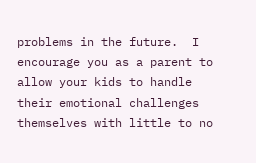problems in the future.  I encourage you as a parent to allow your kids to handle their emotional challenges themselves with little to no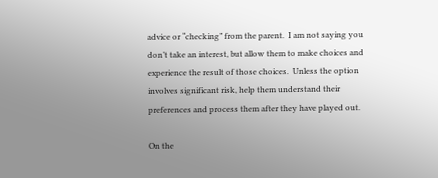advice or “checking” from the parent.  I am not saying you don’t take an interest, but allow them to make choices and experience the result of those choices.  Unless the option involves significant risk, help them understand their preferences and process them after they have played out.

On the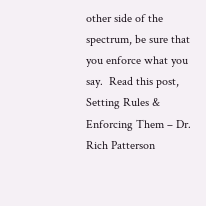other side of the spectrum, be sure that you enforce what you say.  Read this post, Setting Rules & Enforcing Them – Dr. Rich Patterson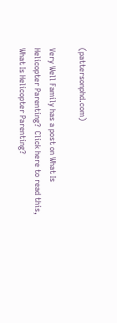(pattersonphd.com)

Very Well Family has a post on What Is Helicopter Parenting?  Click here to read this, What Is Helicopter Parenting?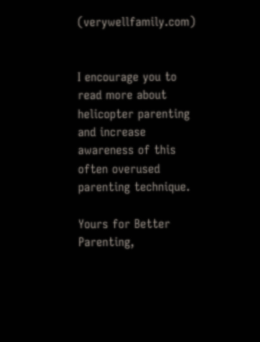(verywellfamily.com)


I encourage you to read more about helicopter parenting and increase awareness of this often overused parenting technique.

Yours for Better Parenting,